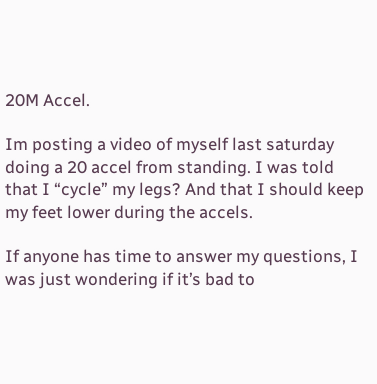20M Accel.

Im posting a video of myself last saturday doing a 20 accel from standing. I was told that I “cycle” my legs? And that I should keep my feet lower during the accels.

If anyone has time to answer my questions, I was just wondering if it’s bad to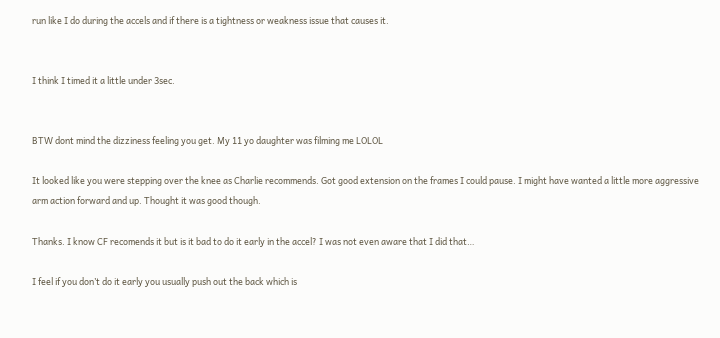run like I do during the accels and if there is a tightness or weakness issue that causes it.


I think I timed it a little under 3sec.


BTW dont mind the dizziness feeling you get. My 11 yo daughter was filming me LOLOL

It looked like you were stepping over the knee as Charlie recommends. Got good extension on the frames I could pause. I might have wanted a little more aggressive arm action forward and up. Thought it was good though.

Thanks. I know CF recomends it but is it bad to do it early in the accel? I was not even aware that I did that…

I feel if you don’t do it early you usually push out the back which is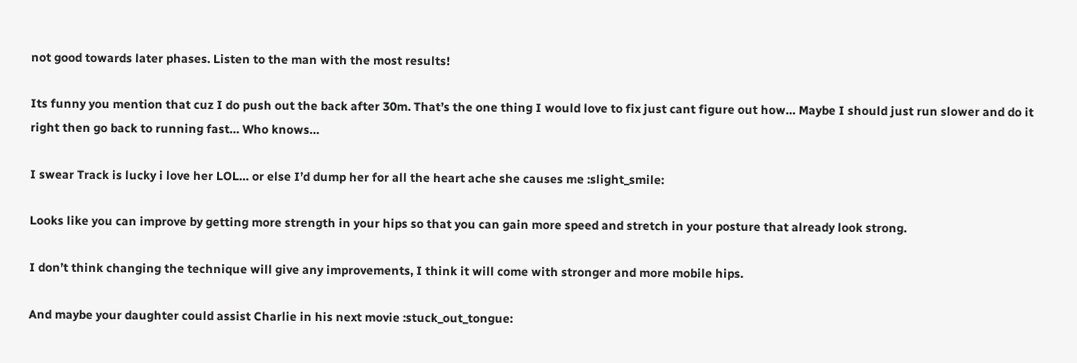not good towards later phases. Listen to the man with the most results!

Its funny you mention that cuz I do push out the back after 30m. That’s the one thing I would love to fix just cant figure out how… Maybe I should just run slower and do it right then go back to running fast… Who knows…

I swear Track is lucky i love her LOL… or else I’d dump her for all the heart ache she causes me :slight_smile:

Looks like you can improve by getting more strength in your hips so that you can gain more speed and stretch in your posture that already look strong.

I don’t think changing the technique will give any improvements, I think it will come with stronger and more mobile hips.

And maybe your daughter could assist Charlie in his next movie :stuck_out_tongue: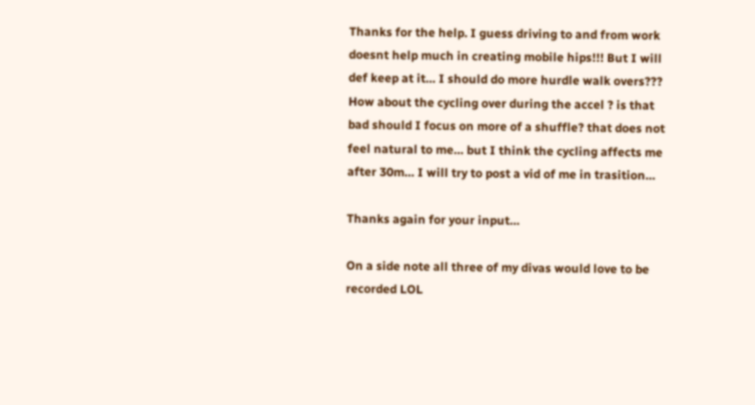Thanks for the help. I guess driving to and from work doesnt help much in creating mobile hips!!! But I will def keep at it… I should do more hurdle walk overs??? How about the cycling over during the accel ? is that bad should I focus on more of a shuffle? that does not feel natural to me… but I think the cycling affects me after 30m… I will try to post a vid of me in trasition…

Thanks again for your input…

On a side note all three of my divas would love to be recorded LOL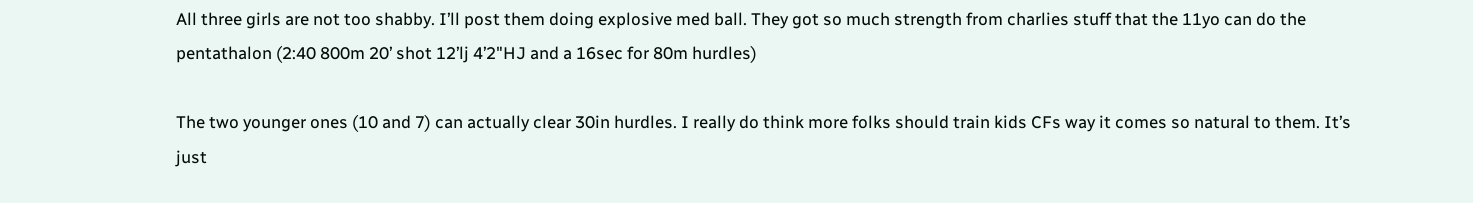All three girls are not too shabby. I’ll post them doing explosive med ball. They got so much strength from charlies stuff that the 11yo can do the pentathalon (2:40 800m 20’ shot 12’lj 4’2"HJ and a 16sec for 80m hurdles)

The two younger ones (10 and 7) can actually clear 30in hurdles. I really do think more folks should train kids CFs way it comes so natural to them. It’s just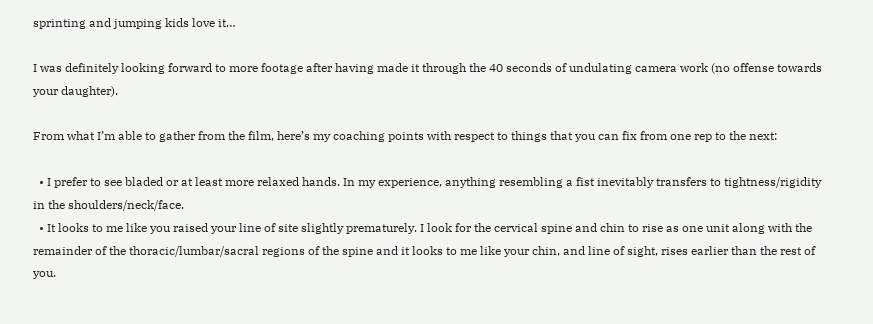sprinting and jumping kids love it…

I was definitely looking forward to more footage after having made it through the 40 seconds of undulating camera work (no offense towards your daughter).

From what I’m able to gather from the film, here’s my coaching points with respect to things that you can fix from one rep to the next:

  • I prefer to see bladed or at least more relaxed hands. In my experience, anything resembling a fist inevitably transfers to tightness/rigidity in the shoulders/neck/face.
  • It looks to me like you raised your line of site slightly prematurely. I look for the cervical spine and chin to rise as one unit along with the remainder of the thoracic/lumbar/sacral regions of the spine and it looks to me like your chin, and line of sight, rises earlier than the rest of you.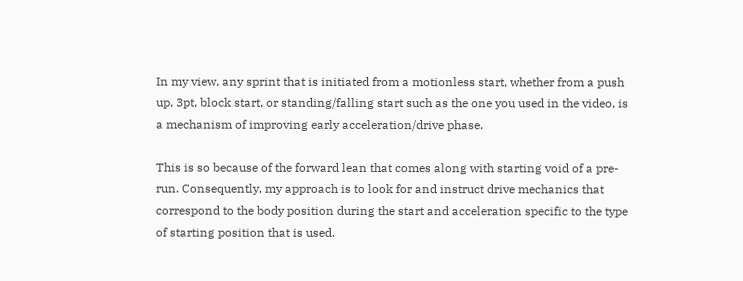In my view, any sprint that is initiated from a motionless start, whether from a push up, 3pt, block start, or standing/falling start such as the one you used in the video, is a mechanism of improving early acceleration/drive phase.

This is so because of the forward lean that comes along with starting void of a pre-run. Consequently, my approach is to look for and instruct drive mechanics that correspond to the body position during the start and acceleration specific to the type of starting position that is used.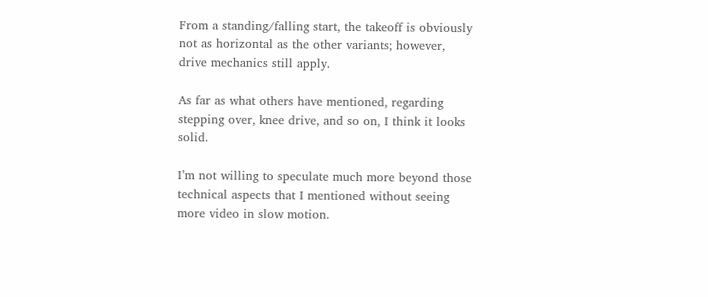From a standing/falling start, the takeoff is obviously not as horizontal as the other variants; however, drive mechanics still apply.

As far as what others have mentioned, regarding stepping over, knee drive, and so on, I think it looks solid.

I’m not willing to speculate much more beyond those technical aspects that I mentioned without seeing more video in slow motion.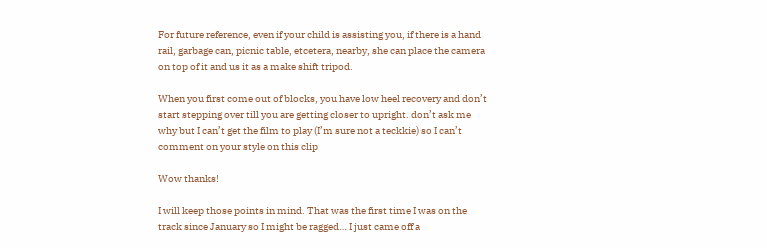For future reference, even if your child is assisting you, if there is a hand rail, garbage can, picnic table, etcetera, nearby, she can place the camera on top of it and us it as a make shift tripod.

When you first come out of blocks, you have low heel recovery and don’t start stepping over till you are getting closer to upright. don’t ask me why but I can’t get the film to play (I’m sure not a teckkie) so I can’t comment on your style on this clip

Wow thanks!

I will keep those points in mind. That was the first time I was on the track since January so I might be ragged… I just came off a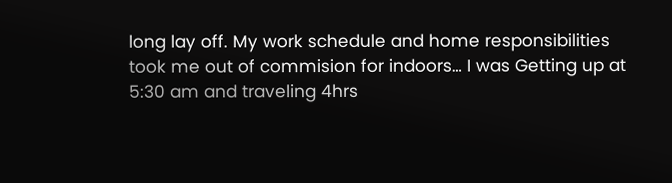long lay off. My work schedule and home responsibilities took me out of commision for indoors… I was Getting up at 5:30 am and traveling 4hrs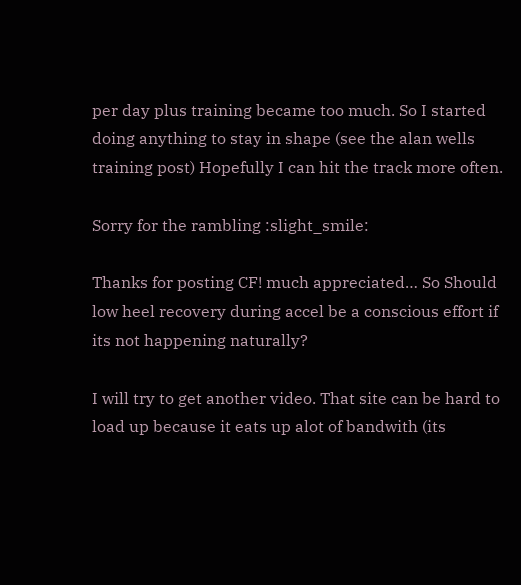per day plus training became too much. So I started doing anything to stay in shape (see the alan wells training post) Hopefully I can hit the track more often.

Sorry for the rambling :slight_smile:

Thanks for posting CF! much appreciated… So Should low heel recovery during accel be a conscious effort if its not happening naturally?

I will try to get another video. That site can be hard to load up because it eats up alot of bandwith (its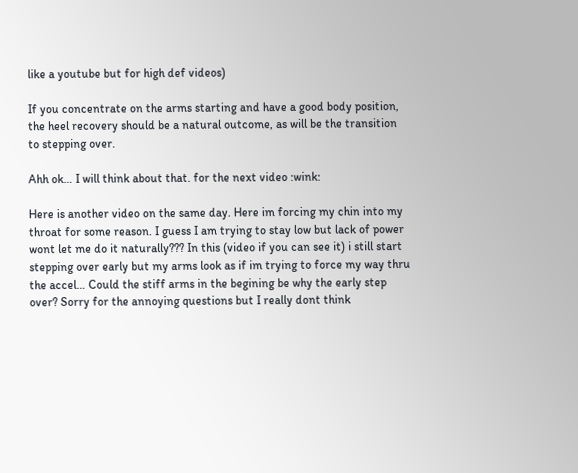like a youtube but for high def videos)

If you concentrate on the arms starting and have a good body position, the heel recovery should be a natural outcome, as will be the transition to stepping over.

Ahh ok… I will think about that. for the next video :wink:

Here is another video on the same day. Here im forcing my chin into my throat for some reason. I guess I am trying to stay low but lack of power wont let me do it naturally??? In this (video if you can see it) i still start stepping over early but my arms look as if im trying to force my way thru the accel… Could the stiff arms in the begining be why the early step over? Sorry for the annoying questions but I really dont think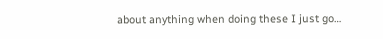about anything when doing these I just go…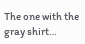The one with the gray shirt…